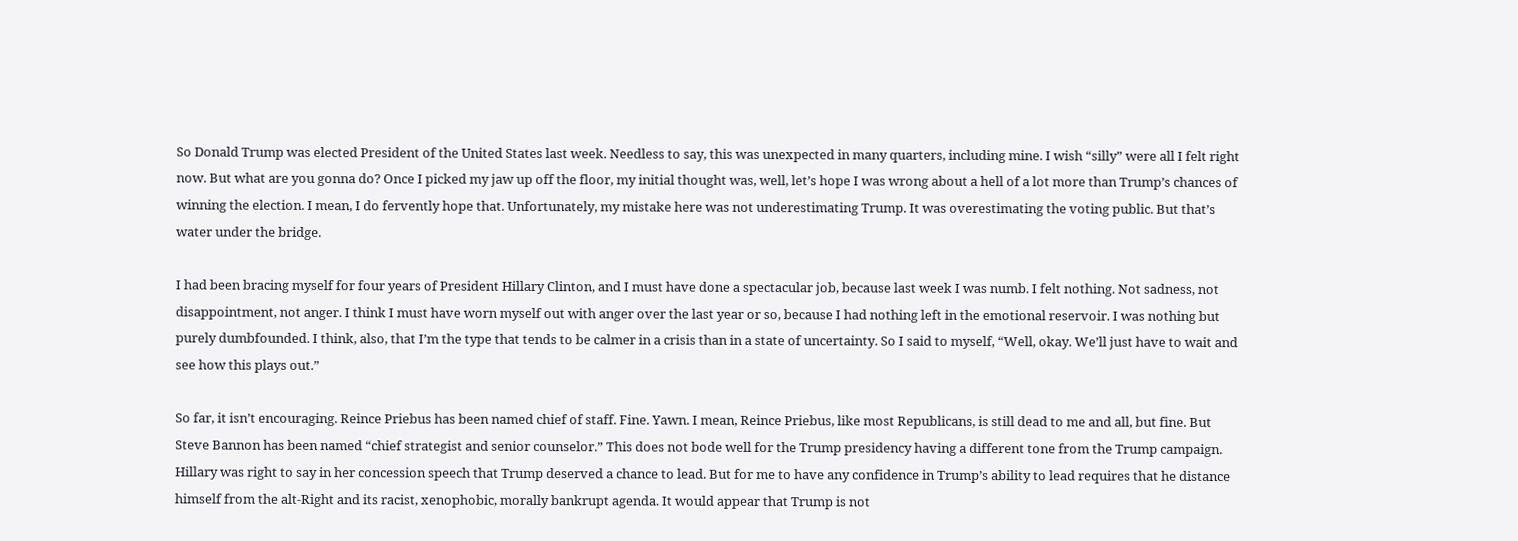So Donald Trump was elected President of the United States last week. Needless to say, this was unexpected in many quarters, including mine. I wish “silly” were all I felt right now. But what are you gonna do? Once I picked my jaw up off the floor, my initial thought was, well, let’s hope I was wrong about a hell of a lot more than Trump’s chances of winning the election. I mean, I do fervently hope that. Unfortunately, my mistake here was not underestimating Trump. It was overestimating the voting public. But that’s water under the bridge.

I had been bracing myself for four years of President Hillary Clinton, and I must have done a spectacular job, because last week I was numb. I felt nothing. Not sadness, not disappointment, not anger. I think I must have worn myself out with anger over the last year or so, because I had nothing left in the emotional reservoir. I was nothing but purely dumbfounded. I think, also, that I’m the type that tends to be calmer in a crisis than in a state of uncertainty. So I said to myself, “Well, okay. We’ll just have to wait and see how this plays out.”

So far, it isn’t encouraging. Reince Priebus has been named chief of staff. Fine. Yawn. I mean, Reince Priebus, like most Republicans, is still dead to me and all, but fine. But Steve Bannon has been named “chief strategist and senior counselor.” This does not bode well for the Trump presidency having a different tone from the Trump campaign. Hillary was right to say in her concession speech that Trump deserved a chance to lead. But for me to have any confidence in Trump’s ability to lead requires that he distance himself from the alt-Right and its racist, xenophobic, morally bankrupt agenda. It would appear that Trump is not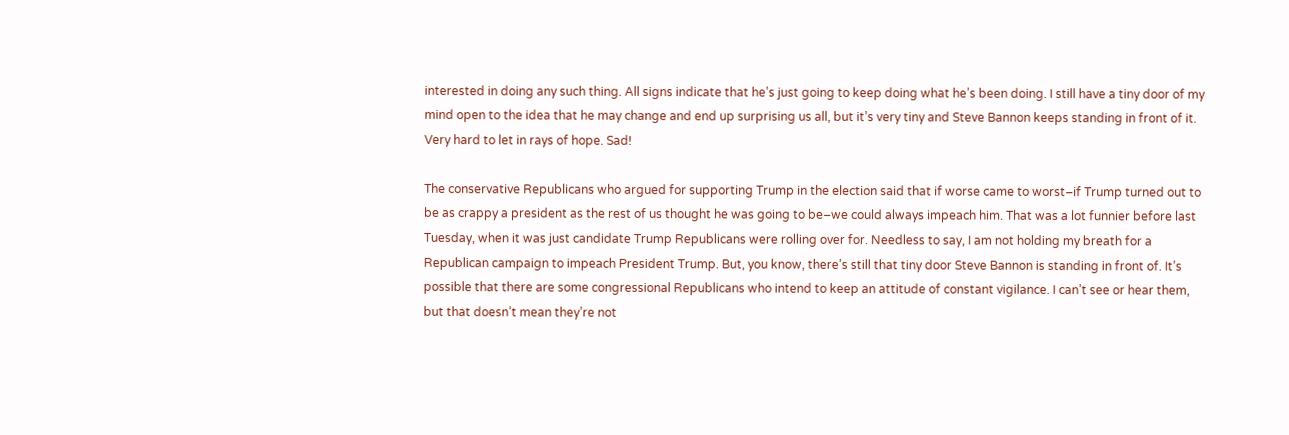interested in doing any such thing. All signs indicate that he’s just going to keep doing what he’s been doing. I still have a tiny door of my mind open to the idea that he may change and end up surprising us all, but it’s very tiny and Steve Bannon keeps standing in front of it. Very hard to let in rays of hope. Sad!

The conservative Republicans who argued for supporting Trump in the election said that if worse came to worst–if Trump turned out to be as crappy a president as the rest of us thought he was going to be–we could always impeach him. That was a lot funnier before last Tuesday, when it was just candidate Trump Republicans were rolling over for. Needless to say, I am not holding my breath for a Republican campaign to impeach President Trump. But, you know, there’s still that tiny door Steve Bannon is standing in front of. It’s possible that there are some congressional Republicans who intend to keep an attitude of constant vigilance. I can’t see or hear them, but that doesn’t mean they’re not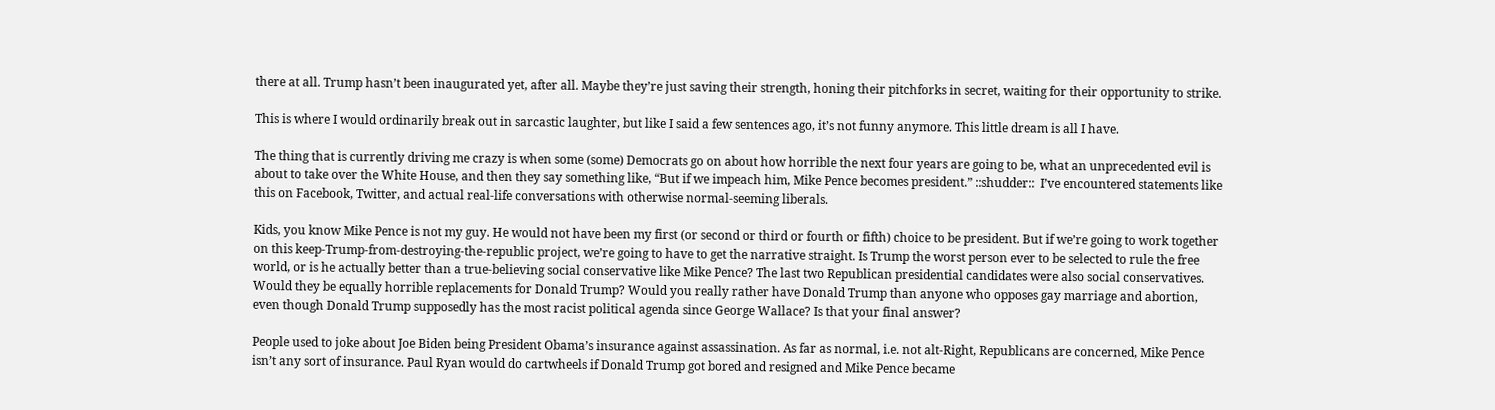there at all. Trump hasn’t been inaugurated yet, after all. Maybe they’re just saving their strength, honing their pitchforks in secret, waiting for their opportunity to strike.

This is where I would ordinarily break out in sarcastic laughter, but like I said a few sentences ago, it’s not funny anymore. This little dream is all I have.

The thing that is currently driving me crazy is when some (some) Democrats go on about how horrible the next four years are going to be, what an unprecedented evil is about to take over the White House, and then they say something like, “But if we impeach him, Mike Pence becomes president.” ::shudder::  I’ve encountered statements like this on Facebook, Twitter, and actual real-life conversations with otherwise normal-seeming liberals.

Kids, you know Mike Pence is not my guy. He would not have been my first (or second or third or fourth or fifth) choice to be president. But if we’re going to work together on this keep-Trump-from-destroying-the-republic project, we’re going to have to get the narrative straight. Is Trump the worst person ever to be selected to rule the free world, or is he actually better than a true-believing social conservative like Mike Pence? The last two Republican presidential candidates were also social conservatives. Would they be equally horrible replacements for Donald Trump? Would you really rather have Donald Trump than anyone who opposes gay marriage and abortion, even though Donald Trump supposedly has the most racist political agenda since George Wallace? Is that your final answer?

People used to joke about Joe Biden being President Obama’s insurance against assassination. As far as normal, i.e. not alt-Right, Republicans are concerned, Mike Pence isn’t any sort of insurance. Paul Ryan would do cartwheels if Donald Trump got bored and resigned and Mike Pence became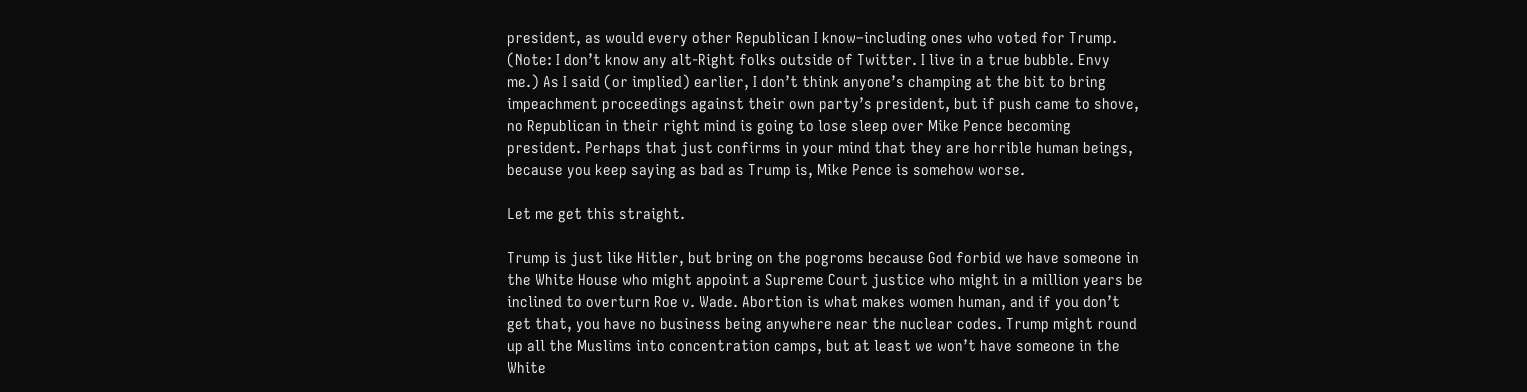president, as would every other Republican I know–including ones who voted for Trump. (Note: I don’t know any alt-Right folks outside of Twitter. I live in a true bubble. Envy me.) As I said (or implied) earlier, I don’t think anyone’s champing at the bit to bring impeachment proceedings against their own party’s president, but if push came to shove, no Republican in their right mind is going to lose sleep over Mike Pence becoming president. Perhaps that just confirms in your mind that they are horrible human beings, because you keep saying as bad as Trump is, Mike Pence is somehow worse.

Let me get this straight.

Trump is just like Hitler, but bring on the pogroms because God forbid we have someone in the White House who might appoint a Supreme Court justice who might in a million years be inclined to overturn Roe v. Wade. Abortion is what makes women human, and if you don’t get that, you have no business being anywhere near the nuclear codes. Trump might round up all the Muslims into concentration camps, but at least we won’t have someone in the White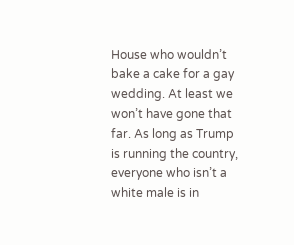House who wouldn’t bake a cake for a gay wedding. At least we won’t have gone that far. As long as Trump is running the country, everyone who isn’t a white male is in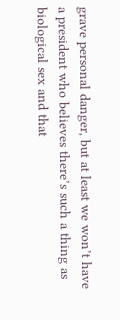grave personal danger, but at least we won’t have a president who believes there’s such a thing as biological sex and that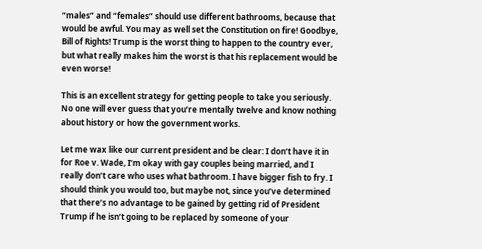“males” and “females” should use different bathrooms, because that would be awful. You may as well set the Constitution on fire! Goodbye, Bill of Rights! Trump is the worst thing to happen to the country ever, but what really makes him the worst is that his replacement would be even worse!

This is an excellent strategy for getting people to take you seriously. No one will ever guess that you’re mentally twelve and know nothing about history or how the government works.

Let me wax like our current president and be clear: I don’t have it in for Roe v. Wade, I’m okay with gay couples being married, and I really don’t care who uses what bathroom. I have bigger fish to fry. I should think you would too, but maybe not, since you’ve determined that there’s no advantage to be gained by getting rid of President Trump if he isn’t going to be replaced by someone of your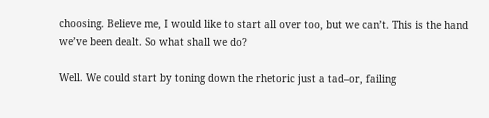choosing. Believe me, I would like to start all over too, but we can’t. This is the hand we’ve been dealt. So what shall we do?

Well. We could start by toning down the rhetoric just a tad–or, failing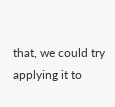that, we could try applying it to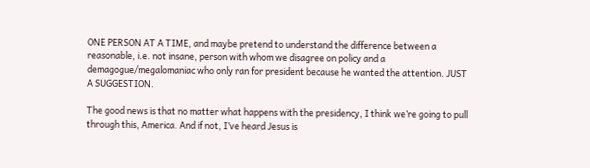ONE PERSON AT A TIME, and maybe pretend to understand the difference between a reasonable, i.e. not insane, person with whom we disagree on policy and a demagogue/megalomaniac who only ran for president because he wanted the attention. JUST A SUGGESTION.

The good news is that no matter what happens with the presidency, I think we’re going to pull through this, America. And if not, I’ve heard Jesus is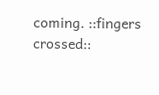coming. ::fingers crossed::